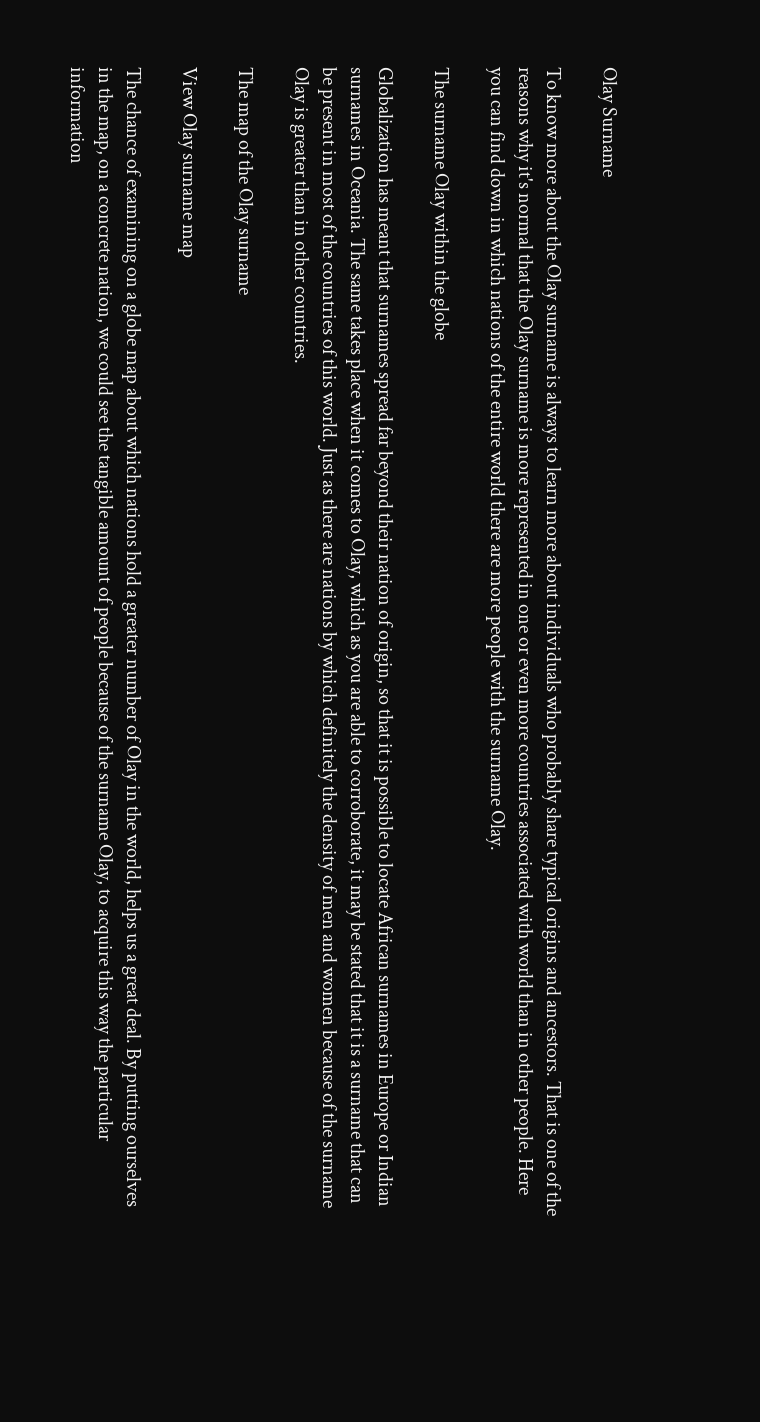Olay Surname

To know more about the Olay surname is always to learn more about individuals who probably share typical origins and ancestors. That is one of the reasons why it's normal that the Olay surname is more represented in one or even more countries associated with world than in other people. Here you can find down in which nations of the entire world there are more people with the surname Olay.

The surname Olay within the globe

Globalization has meant that surnames spread far beyond their nation of origin, so that it is possible to locate African surnames in Europe or Indian surnames in Oceania. The same takes place when it comes to Olay, which as you are able to corroborate, it may be stated that it is a surname that can be present in most of the countries of this world. Just as there are nations by which definitely the density of men and women because of the surname Olay is greater than in other countries.

The map of the Olay surname

View Olay surname map

The chance of examining on a globe map about which nations hold a greater number of Olay in the world, helps us a great deal. By putting ourselves in the map, on a concrete nation, we could see the tangible amount of people because of the surname Olay, to acquire this way the particular information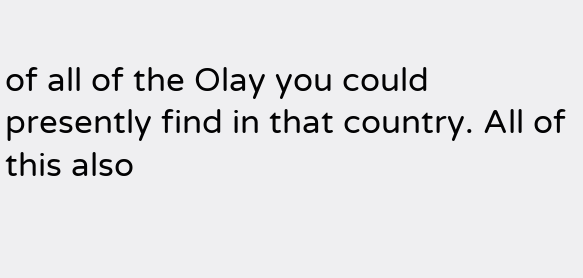of all of the Olay you could presently find in that country. All of this also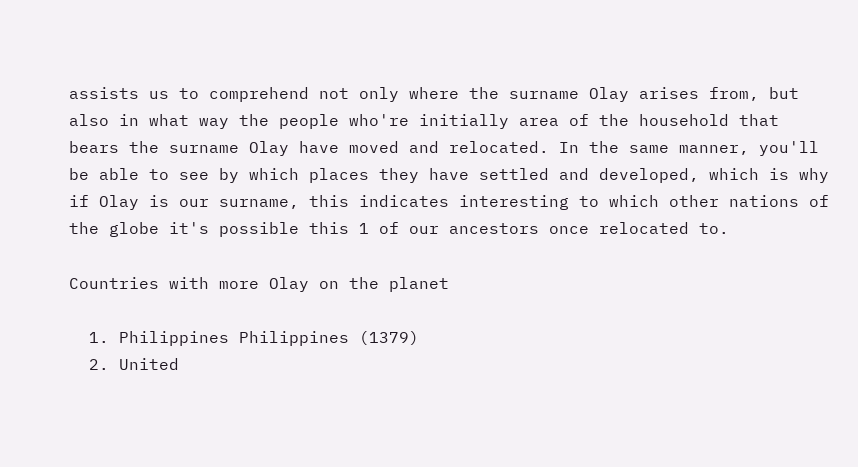assists us to comprehend not only where the surname Olay arises from, but also in what way the people who're initially area of the household that bears the surname Olay have moved and relocated. In the same manner, you'll be able to see by which places they have settled and developed, which is why if Olay is our surname, this indicates interesting to which other nations of the globe it's possible this 1 of our ancestors once relocated to.

Countries with more Olay on the planet

  1. Philippines Philippines (1379)
  2. United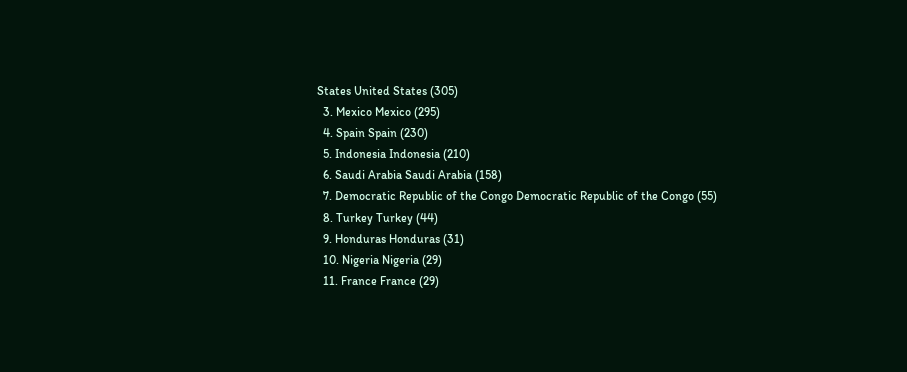States United States (305)
  3. Mexico Mexico (295)
  4. Spain Spain (230)
  5. Indonesia Indonesia (210)
  6. Saudi Arabia Saudi Arabia (158)
  7. Democratic Republic of the Congo Democratic Republic of the Congo (55)
  8. Turkey Turkey (44)
  9. Honduras Honduras (31)
  10. Nigeria Nigeria (29)
  11. France France (29)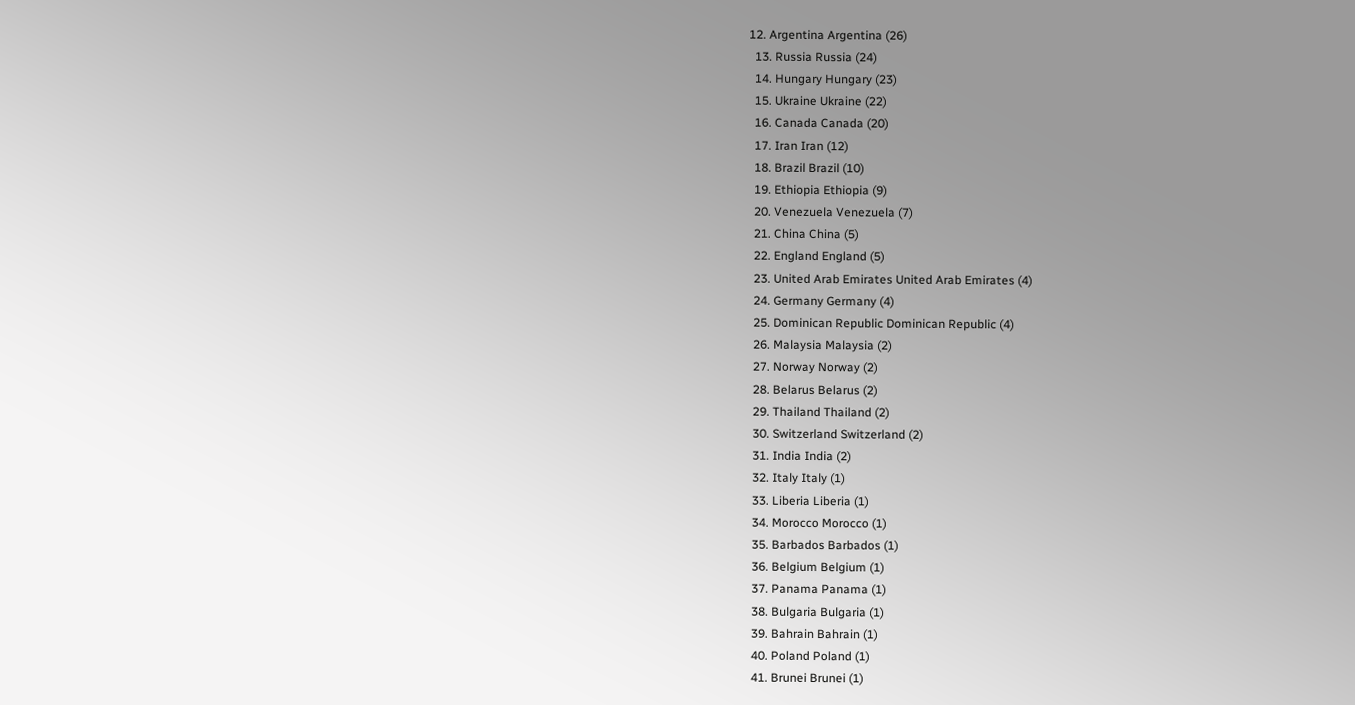12. Argentina Argentina (26)
  13. Russia Russia (24)
  14. Hungary Hungary (23)
  15. Ukraine Ukraine (22)
  16. Canada Canada (20)
  17. Iran Iran (12)
  18. Brazil Brazil (10)
  19. Ethiopia Ethiopia (9)
  20. Venezuela Venezuela (7)
  21. China China (5)
  22. England England (5)
  23. United Arab Emirates United Arab Emirates (4)
  24. Germany Germany (4)
  25. Dominican Republic Dominican Republic (4)
  26. Malaysia Malaysia (2)
  27. Norway Norway (2)
  28. Belarus Belarus (2)
  29. Thailand Thailand (2)
  30. Switzerland Switzerland (2)
  31. India India (2)
  32. Italy Italy (1)
  33. Liberia Liberia (1)
  34. Morocco Morocco (1)
  35. Barbados Barbados (1)
  36. Belgium Belgium (1)
  37. Panama Panama (1)
  38. Bulgaria Bulgaria (1)
  39. Bahrain Bahrain (1)
  40. Poland Poland (1)
  41. Brunei Brunei (1)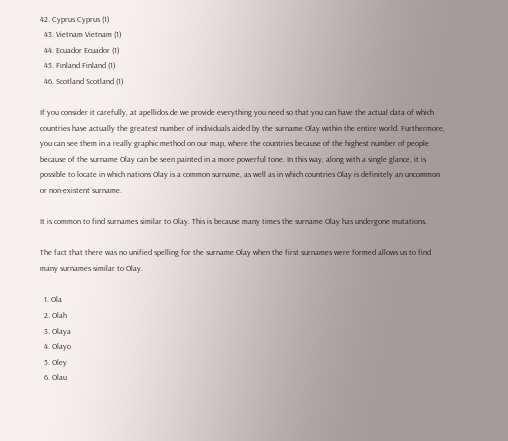42. Cyprus Cyprus (1)
  43. Vietnam Vietnam (1)
  44. Ecuador Ecuador (1)
  45. Finland Finland (1)
  46. Scotland Scotland (1)

If you consider it carefully, at apellidos.de we provide everything you need so that you can have the actual data of which countries have actually the greatest number of individuals aided by the surname Olay within the entire world. Furthermore, you can see them in a really graphic method on our map, where the countries because of the highest number of people because of the surname Olay can be seen painted in a more powerful tone. In this way, along with a single glance, it is possible to locate in which nations Olay is a common surname, as well as in which countries Olay is definitely an uncommon or non-existent surname.

It is common to find surnames similar to Olay. This is because many times the surname Olay has undergone mutations.

The fact that there was no unified spelling for the surname Olay when the first surnames were formed allows us to find many surnames similar to Olay.

  1. Ola
  2. Olah
  3. Olaya
  4. Olayo
  5. Oley
  6. Olau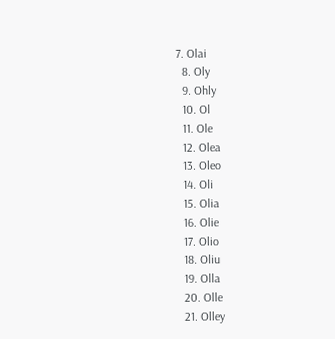7. Olai
  8. Oly
  9. Ohly
  10. Ol
  11. Ole
  12. Olea
  13. Oleo
  14. Oli
  15. Olia
  16. Olie
  17. Olio
  18. Oliu
  19. Olla
  20. Olle
  21. Olley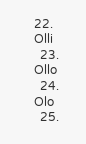22. Olli
  23. Ollo
  24. Olo
  25.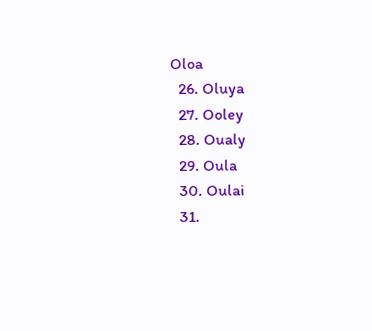Oloa
  26. Oluya
  27. Ooley
  28. Oualy
  29. Oula
  30. Oulai
  31.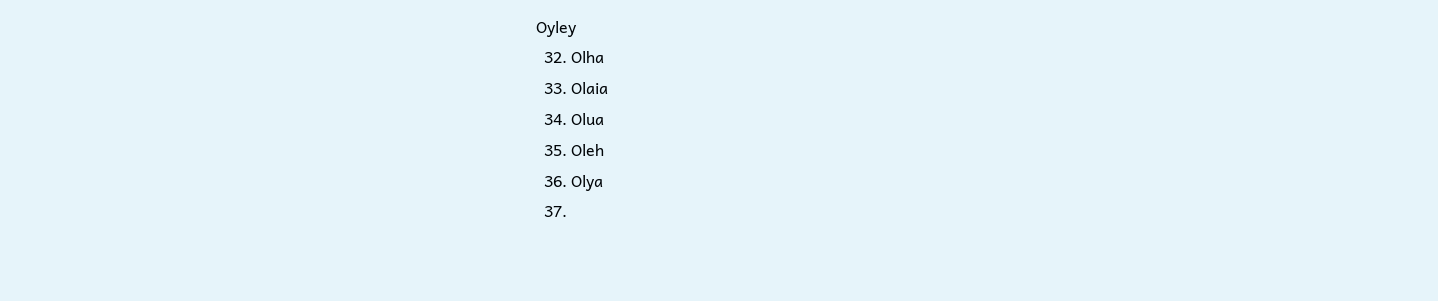Oyley
  32. Olha
  33. Olaia
  34. Olua
  35. Oleh
  36. Olya
  37.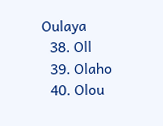Oulaya
  38. Oll
  39. Olaho
  40. Olou